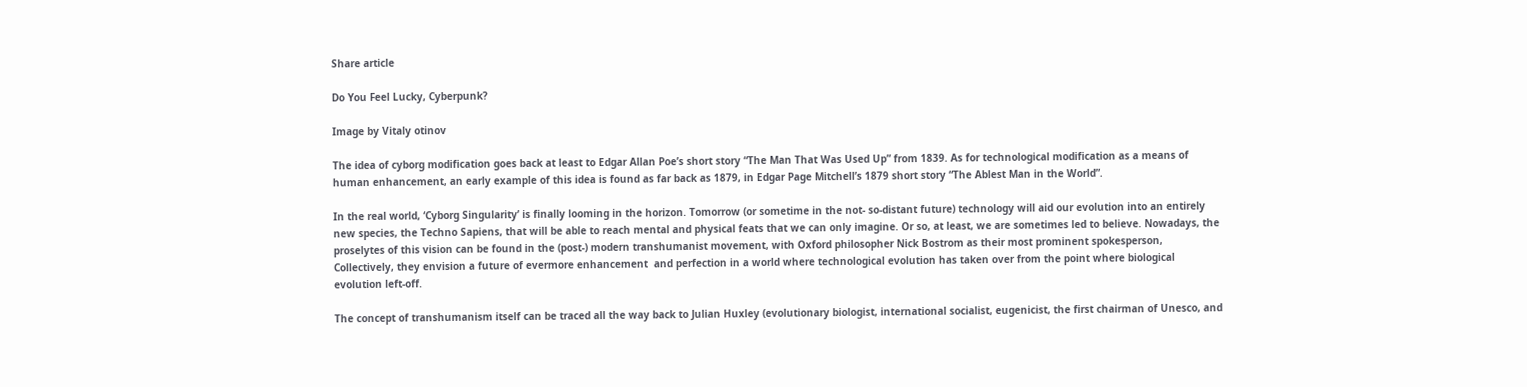Share article

Do You Feel Lucky, Cyberpunk?

Image by Vitaly otinov

The idea of cyborg modification goes back at least to Edgar Allan Poe’s short story “The Man That Was Used Up” from 1839. As for technological modification as a means of human enhancement, an early example of this idea is found as far back as 1879, in Edgar Page Mitchell’s 1879 short story “The Ablest Man in the World”.

In the real world, ‘Cyborg Singularity’ is finally looming in the horizon. Tomorrow (or sometime in the not- so-distant future) technology will aid our evolution into an entirely new species, the Techno Sapiens, that will be able to reach mental and physical feats that we can only imagine. Or so, at least, we are sometimes led to believe. Nowadays, the proselytes of this vision can be found in the (post-) modern transhumanist movement, with Oxford philosopher Nick Bostrom as their most prominent spokesperson, Collectively, they envision a future of evermore enhancement  and perfection in a world where technological evolution has taken over from the point where biological evolution left-off.

The concept of transhumanism itself can be traced all the way back to Julian Huxley (evolutionary biologist, international socialist, eugenicist, the first chairman of Unesco, and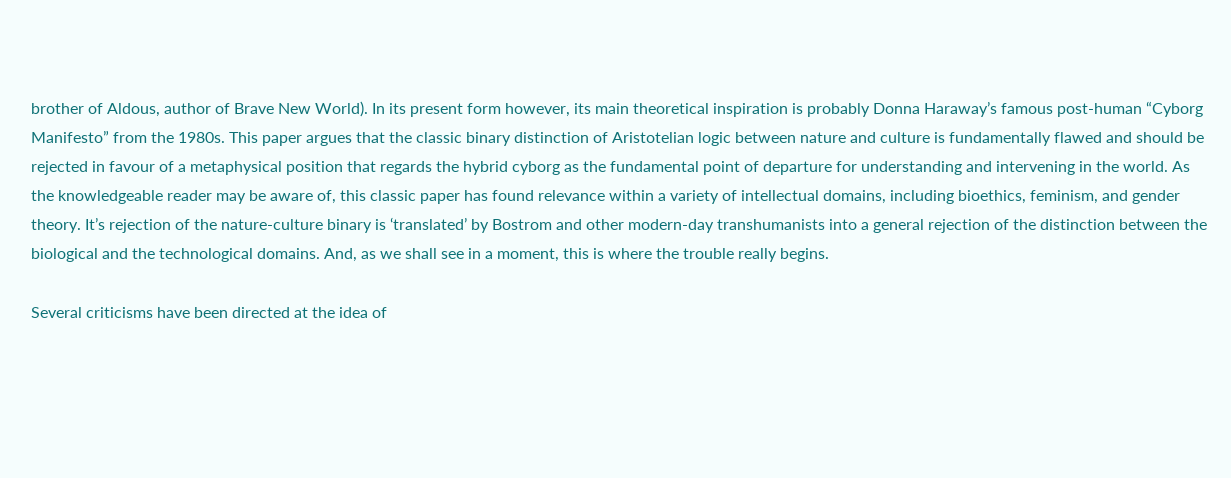brother of Aldous, author of Brave New World). In its present form however, its main theoretical inspiration is probably Donna Haraway’s famous post-human “Cyborg Manifesto” from the 1980s. This paper argues that the classic binary distinction of Aristotelian logic between nature and culture is fundamentally flawed and should be rejected in favour of a metaphysical position that regards the hybrid cyborg as the fundamental point of departure for understanding and intervening in the world. As the knowledgeable reader may be aware of, this classic paper has found relevance within a variety of intellectual domains, including bioethics, feminism, and gender theory. It’s rejection of the nature-culture binary is ‘translated’ by Bostrom and other modern-day transhumanists into a general rejection of the distinction between the biological and the technological domains. And, as we shall see in a moment, this is where the trouble really begins.

Several criticisms have been directed at the idea of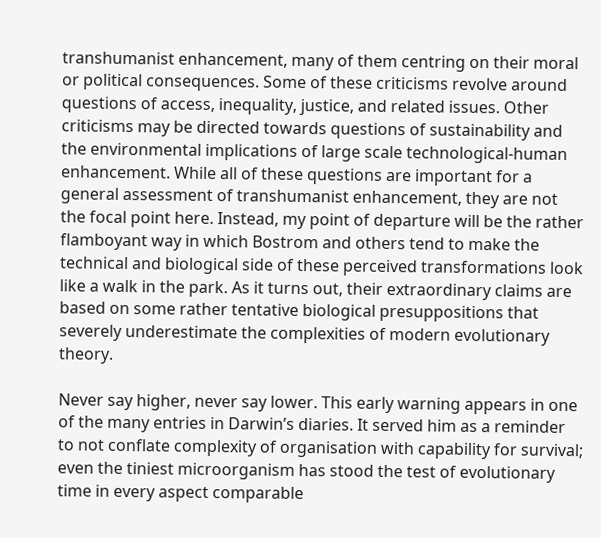transhumanist enhancement, many of them centring on their moral or political consequences. Some of these criticisms revolve around questions of access, inequality, justice, and related issues. Other criticisms may be directed towards questions of sustainability and the environmental implications of large scale technological-human enhancement. While all of these questions are important for a general assessment of transhumanist enhancement, they are not the focal point here. Instead, my point of departure will be the rather flamboyant way in which Bostrom and others tend to make the technical and biological side of these perceived transformations look like a walk in the park. As it turns out, their extraordinary claims are based on some rather tentative biological presuppositions that severely underestimate the complexities of modern evolutionary theory.

Never say higher, never say lower. This early warning appears in one of the many entries in Darwin’s diaries. It served him as a reminder to not conflate complexity of organisation with capability for survival; even the tiniest microorganism has stood the test of evolutionary time in every aspect comparable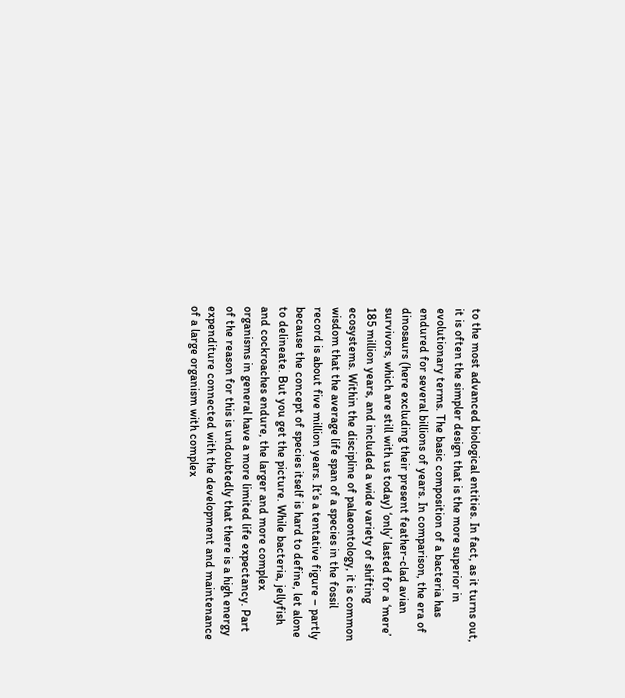to the most advanced biological entities. In fact, as it turns out, it is often the simpler design that is the more superior in evolutionary terms. The basic composition of a bacteria has endured for several billions of years. In comparison, the era of dinosaurs (here excluding their present feather-clad avian survivors, which are still with us today) ‘only’ lasted for a ‘mere’ 185 million years, and included a wide variety of shifting ecosystems. Within the discipline of palaeontology, it is common wisdom that the average life span of a species in the fossil record is about five million years. It’s a tentative figure – partly because the concept of species itself is hard to define, let alone to delineate. But you get the picture. While bacteria, jellyfish and cockroaches endure, the larger and more complex organisms in general have a more limited life expectancy. Part of the reason for this is undoubtedly that there is a high energy expenditure connected with the development and maintenance of a large organism with complex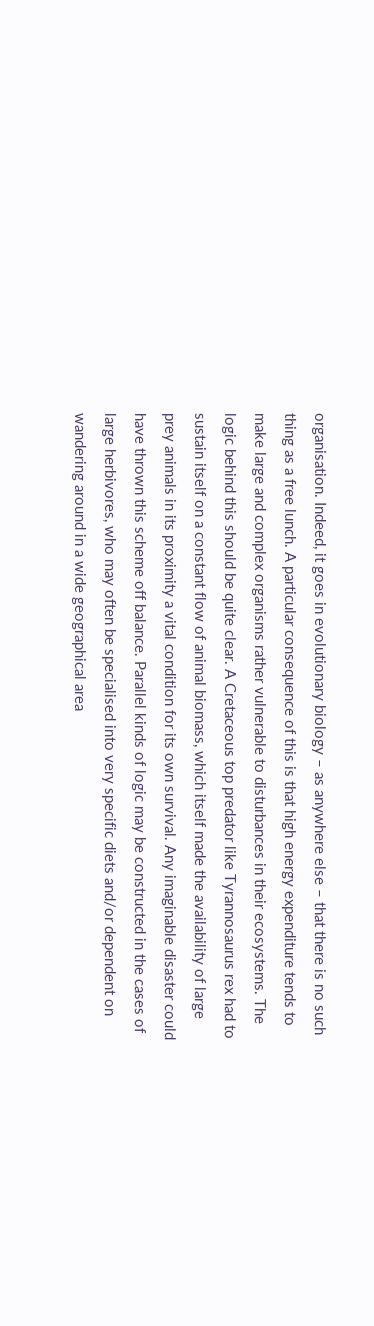organisation. Indeed, it goes in evolutionary biology – as anywhere else – that there is no such thing as a free lunch. A particular consequence of this is that high energy expenditure tends to make large and complex organisms rather vulnerable to disturbances in their ecosystems. The logic behind this should be quite clear. A Cretaceous top predator like Tyrannosaurus rex had to sustain itself on a constant flow of animal biomass, which itself made the availability of large prey animals in its proximity a vital condition for its own survival. Any imaginable disaster could have thrown this scheme off balance. Parallel kinds of logic may be constructed in the cases of large herbivores, who may often be specialised into very specific diets and/or dependent on wandering around in a wide geographical area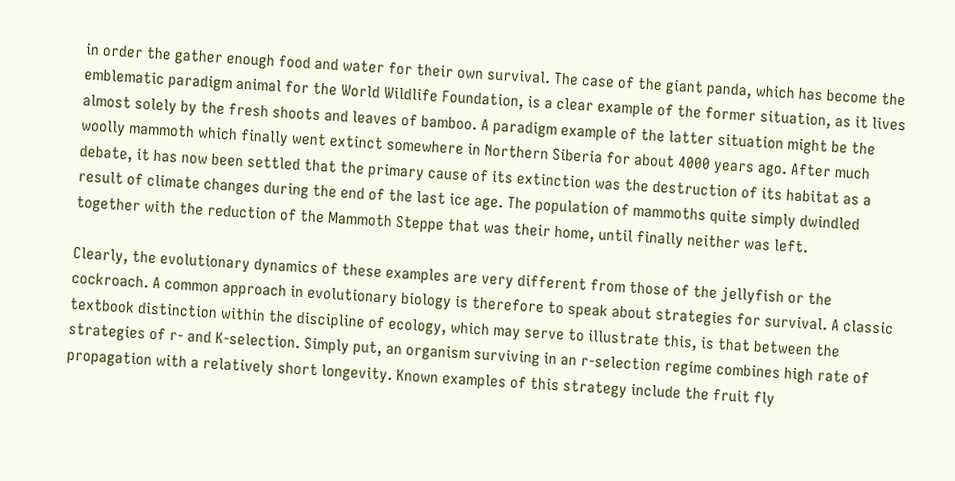in order the gather enough food and water for their own survival. The case of the giant panda, which has become the emblematic paradigm animal for the World Wildlife Foundation, is a clear example of the former situation, as it lives almost solely by the fresh shoots and leaves of bamboo. A paradigm example of the latter situation might be the woolly mammoth which finally went extinct somewhere in Northern Siberia for about 4000 years ago. After much debate, it has now been settled that the primary cause of its extinction was the destruction of its habitat as a result of climate changes during the end of the last ice age. The population of mammoths quite simply dwindled together with the reduction of the Mammoth Steppe that was their home, until finally neither was left.

Clearly, the evolutionary dynamics of these examples are very different from those of the jellyfish or the cockroach. A common approach in evolutionary biology is therefore to speak about strategies for survival. A classic textbook distinction within the discipline of ecology, which may serve to illustrate this, is that between the strategies of r- and K-selection. Simply put, an organism surviving in an r-selection regime combines high rate of propagation with a relatively short longevity. Known examples of this strategy include the fruit fly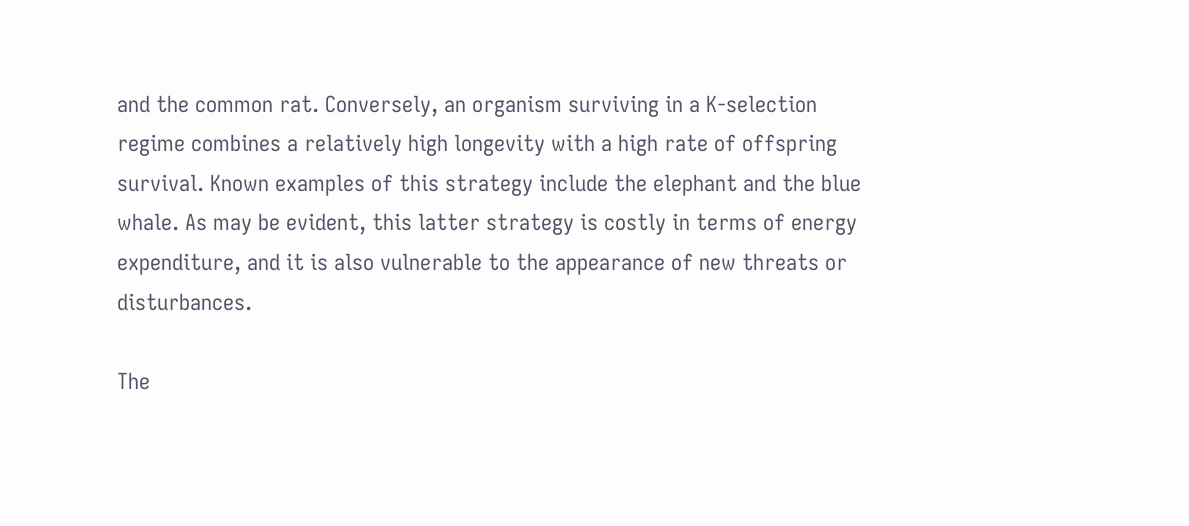and the common rat. Conversely, an organism surviving in a K-selection regime combines a relatively high longevity with a high rate of offspring survival. Known examples of this strategy include the elephant and the blue whale. As may be evident, this latter strategy is costly in terms of energy expenditure, and it is also vulnerable to the appearance of new threats or disturbances.

The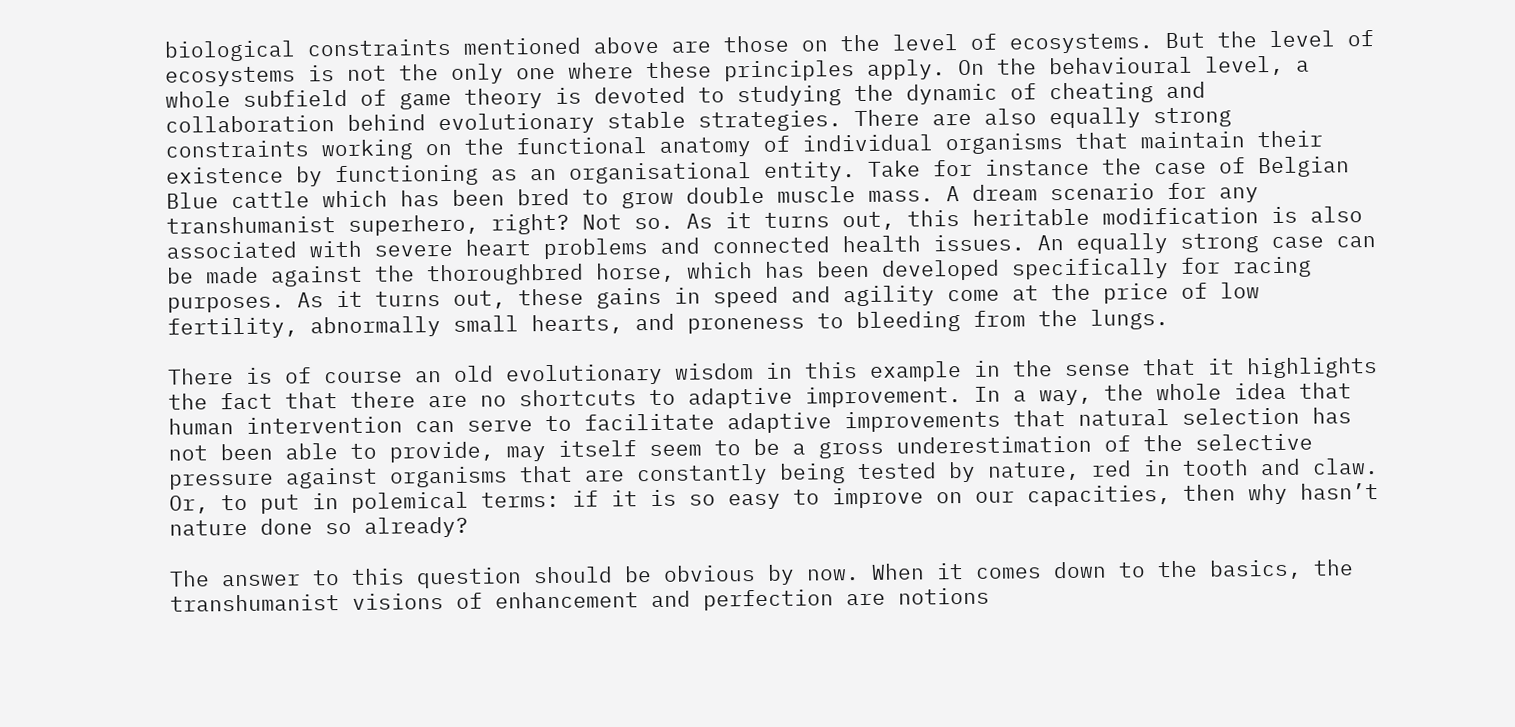biological constraints mentioned above are those on the level of ecosystems. But the level of ecosystems is not the only one where these principles apply. On the behavioural level, a whole subfield of game theory is devoted to studying the dynamic of cheating and collaboration behind evolutionary stable strategies. There are also equally strong constraints working on the functional anatomy of individual organisms that maintain their existence by functioning as an organisational entity. Take for instance the case of Belgian Blue cattle which has been bred to grow double muscle mass. A dream scenario for any transhumanist superhero, right? Not so. As it turns out, this heritable modification is also associated with severe heart problems and connected health issues. An equally strong case can be made against the thoroughbred horse, which has been developed specifically for racing purposes. As it turns out, these gains in speed and agility come at the price of low fertility, abnormally small hearts, and proneness to bleeding from the lungs.

There is of course an old evolutionary wisdom in this example in the sense that it highlights the fact that there are no shortcuts to adaptive improvement. In a way, the whole idea that human intervention can serve to facilitate adaptive improvements that natural selection has not been able to provide, may itself seem to be a gross underestimation of the selective pressure against organisms that are constantly being tested by nature, red in tooth and claw. Or, to put in polemical terms: if it is so easy to improve on our capacities, then why hasn’t nature done so already?

The answer to this question should be obvious by now. When it comes down to the basics, the transhumanist visions of enhancement and perfection are notions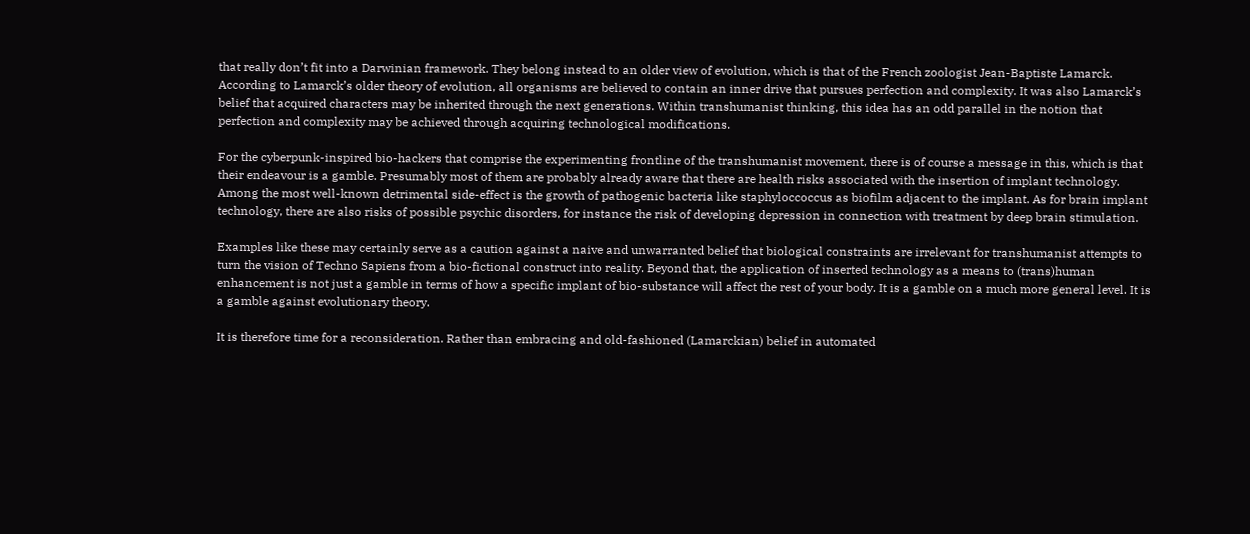that really don’t fit into a Darwinian framework. They belong instead to an older view of evolution, which is that of the French zoologist Jean-Baptiste Lamarck. According to Lamarck’s older theory of evolution, all organisms are believed to contain an inner drive that pursues perfection and complexity. It was also Lamarck’s belief that acquired characters may be inherited through the next generations. Within transhumanist thinking, this idea has an odd parallel in the notion that perfection and complexity may be achieved through acquiring technological modifications.

For the cyberpunk-inspired bio-hackers that comprise the experimenting frontline of the transhumanist movement, there is of course a message in this, which is that their endeavour is a gamble. Presumably most of them are probably already aware that there are health risks associated with the insertion of implant technology. Among the most well-known detrimental side-effect is the growth of pathogenic bacteria like staphyloccoccus as biofilm adjacent to the implant. As for brain implant technology, there are also risks of possible psychic disorders, for instance the risk of developing depression in connection with treatment by deep brain stimulation.

Examples like these may certainly serve as a caution against a naive and unwarranted belief that biological constraints are irrelevant for transhumanist attempts to turn the vision of Techno Sapiens from a bio-fictional construct into reality. Beyond that, the application of inserted technology as a means to (trans)human enhancement is not just a gamble in terms of how a specific implant of bio-substance will affect the rest of your body. It is a gamble on a much more general level. It is a gamble against evolutionary theory.

It is therefore time for a reconsideration. Rather than embracing and old-fashioned (Lamarckian) belief in automated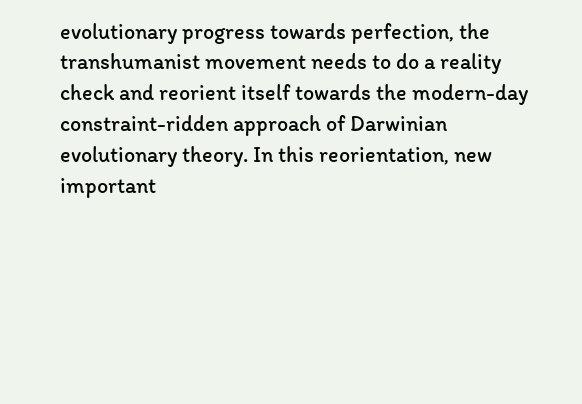evolutionary progress towards perfection, the transhumanist movement needs to do a reality check and reorient itself towards the modern-day constraint-ridden approach of Darwinian evolutionary theory. In this reorientation, new important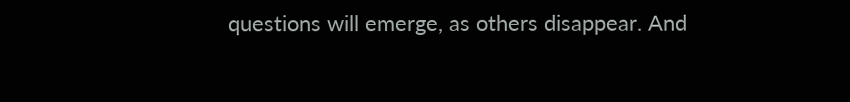questions will emerge, as others disappear. And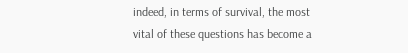indeed, in terms of survival, the most vital of these questions has become a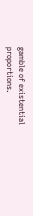gamble of existential proportions.